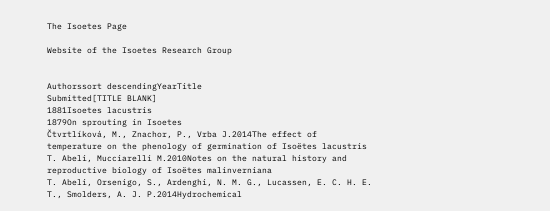The Isoetes Page

Website of the Isoetes Research Group


Authorssort descendingYearTitle
Submitted[TITLE BLANK]
1881Isoetes lacustris
1879On sprouting in Isoetes
Čtvrtlíková, M., Znachor, P., Vrba J.2014The effect of temperature on the phenology of germination of Isoëtes lacustris
T. Abeli, Mucciarelli M.2010Notes on the natural history and reproductive biology of Isoëtes malinverniana
T. Abeli, Orsenigo, S., Ardenghi, N. M. G., Lucassen, E. C. H. E. T., Smolders, A. J. P.2014Hydrochemical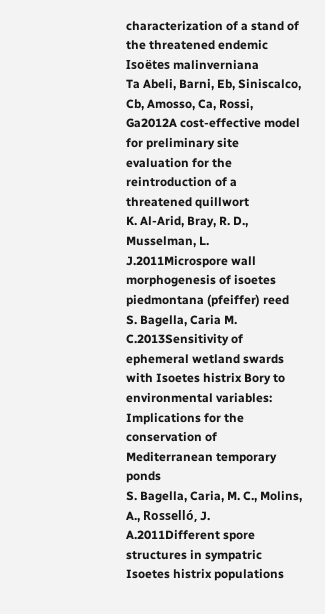characterization of a stand of the threatened endemic Isoëtes malinverniana
Ta Abeli, Barni, Eb, Siniscalco, Cb, Amosso, Ca, Rossi, Ga2012A cost-effective model for preliminary site evaluation for the reintroduction of a threatened quillwort
K. Al-Arid, Bray, R. D., Musselman, L. J.2011Microspore wall morphogenesis of isoetes piedmontana (pfeiffer) reed
S. Bagella, Caria M. C.2013Sensitivity of ephemeral wetland swards with Isoetes histrix Bory to environmental variables: Implications for the conservation of Mediterranean temporary ponds
S. Bagella, Caria, M. C., Molins, A., Rosselló, J. A.2011Different spore structures in sympatric Isoetes histrix populations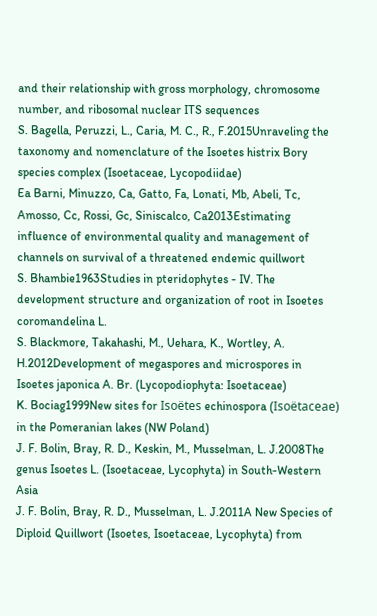and their relationship with gross morphology, chromosome number, and ribosomal nuclear ITS sequences
S. Bagella, Peruzzi, L., Caria, M. C., R., F.2015Unraveling the taxonomy and nomenclature of the Isoetes histrix Bory species complex (Isoetaceae, Lycopodiidae)
Ea Barni, Minuzzo, Ca, Gatto, Fa, Lonati, Mb, Abeli, Tc, Amosso, Cc, Rossi, Gc, Siniscalco, Ca2013Estimating influence of environmental quality and management of channels on survival of a threatened endemic quillwort
S. Bhambie1963Studies in pteridophytes - IV. The development structure and organization of root in Isoetes coromandelina L.
S. Blackmore, Takahashi, M., Uehara, K., Wortley, A. H.2012Development of megaspores and microspores in Isoetes japonica A. Br. (Lycopodiophyta: Isoetaceae)
K. Bociag1999New sites for Isoëtes echinospora (Isoëtaceae) in the Pomeranian lakes (NW Poland)
J. F. Bolin, Bray, R. D., Keskin, M., Musselman, L. J.2008The genus Isoetes L. (Isoetaceae, Lycophyta) in South-Western Asia
J. F. Bolin, Bray, R. D., Musselman, L. J.2011A New Species of Diploid Quillwort (Isoetes, Isoetaceae, Lycophyta) from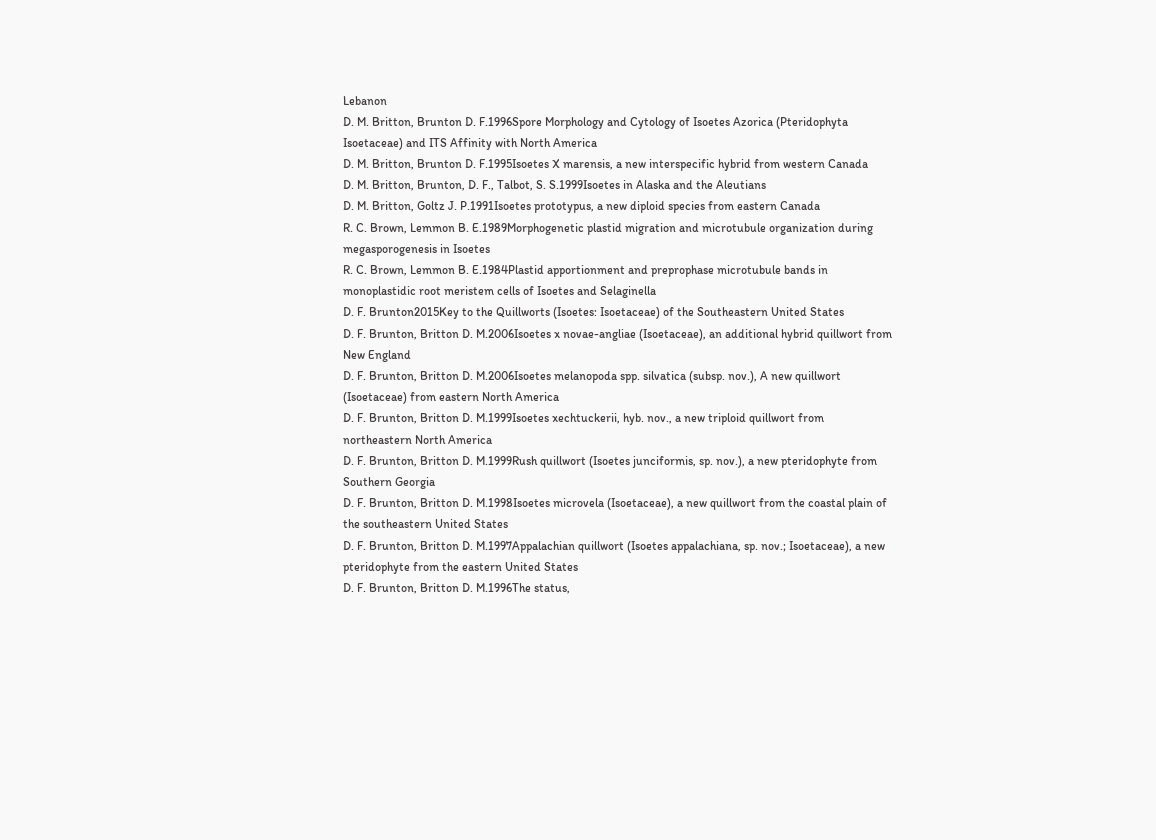Lebanon
D. M. Britton, Brunton D. F.1996Spore Morphology and Cytology of Isoetes Azorica (Pteridophyta Isoetaceae) and ITS Affinity with North America
D. M. Britton, Brunton D. F.1995Isoetes X marensis, a new interspecific hybrid from western Canada
D. M. Britton, Brunton, D. F., Talbot, S. S.1999Isoetes in Alaska and the Aleutians
D. M. Britton, Goltz J. P.1991Isoetes prototypus, a new diploid species from eastern Canada
R. C. Brown, Lemmon B. E.1989Morphogenetic plastid migration and microtubule organization during megasporogenesis in Isoetes
R. C. Brown, Lemmon B. E.1984Plastid apportionment and preprophase microtubule bands in monoplastidic root meristem cells of Isoetes and Selaginella
D. F. Brunton2015Key to the Quillworts (Isoetes: Isoetaceae) of the Southeastern United States
D. F. Brunton, Britton D. M.2006Isoetes x novae-angliae (Isoetaceae), an additional hybrid quillwort from New England
D. F. Brunton, Britton D. M.2006Isoetes melanopoda spp. silvatica (subsp. nov.), A new quillwort (Isoetaceae) from eastern North America
D. F. Brunton, Britton D. M.1999Isoetes xechtuckerii, hyb. nov., a new triploid quillwort from northeastern North America
D. F. Brunton, Britton D. M.1999Rush quillwort (Isoetes junciformis, sp. nov.), a new pteridophyte from Southern Georgia
D. F. Brunton, Britton D. M.1998Isoetes microvela (Isoetaceae), a new quillwort from the coastal plain of the southeastern United States
D. F. Brunton, Britton D. M.1997Appalachian quillwort (Isoetes appalachiana, sp. nov.; Isoetaceae), a new pteridophyte from the eastern United States
D. F. Brunton, Britton D. M.1996The status,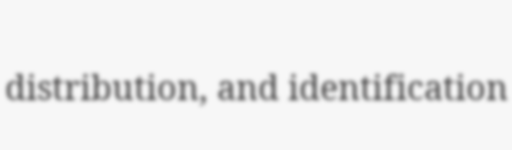distribution, and identification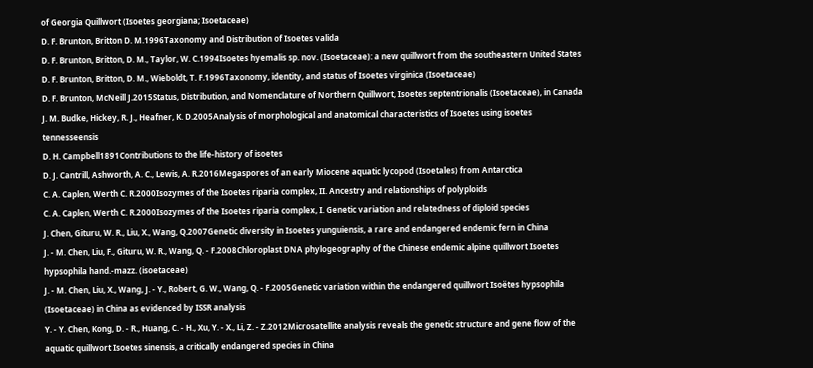of Georgia Quillwort (Isoetes georgiana; Isoetaceae)
D. F. Brunton, Britton D. M.1996Taxonomy and Distribution of Isoetes valida
D. F. Brunton, Britton, D. M., Taylor, W. C.1994Isoetes hyemalis sp. nov. (Isoetaceae): a new quillwort from the southeastern United States
D. F. Brunton, Britton, D. M., Wieboldt, T. F.1996Taxonomy, identity, and status of Isoetes virginica (Isoetaceae)
D. F. Brunton, McNeill J.2015Status, Distribution, and Nomenclature of Northern Quillwort, Isoetes septentrionalis (Isoetaceae), in Canada
J. M. Budke, Hickey, R. J., Heafner, K. D.2005Analysis of morphological and anatomical characteristics of Isoetes using isoetes tennesseensis
D. H. Campbell1891Contributions to the life-history of isoetes
D. J. Cantrill, Ashworth, A. C., Lewis, A. R.2016Megaspores of an early Miocene aquatic lycopod (Isoetales) from Antarctica
C. A. Caplen, Werth C. R.2000Isozymes of the Isoetes riparia complex, II. Ancestry and relationships of polyploids
C. A. Caplen, Werth C. R.2000Isozymes of the Isoetes riparia complex, I. Genetic variation and relatedness of diploid species
J. Chen, Gituru, W. R., Liu, X., Wang, Q.2007Genetic diversity in Isoetes yunguiensis, a rare and endangered endemic fern in China
J. - M. Chen, Liu, F., Gituru, W. R., Wang, Q. - F.2008Chloroplast DNA phylogeography of the Chinese endemic alpine quillwort Isoetes hypsophila hand.-mazz. (isoetaceae)
J. - M. Chen, Liu, X., Wang, J. - Y., Robert, G. W., Wang, Q. - F.2005Genetic variation within the endangered quillwort Isoëtes hypsophila (Isoetaceae) in China as evidenced by ISSR analysis
Y. - Y. Chen, Kong, D. - R., Huang, C. - H., Xu, Y. - X., Li, Z. - Z.2012Microsatellite analysis reveals the genetic structure and gene flow of the aquatic quillwort Isoetes sinensis, a critically endangered species in China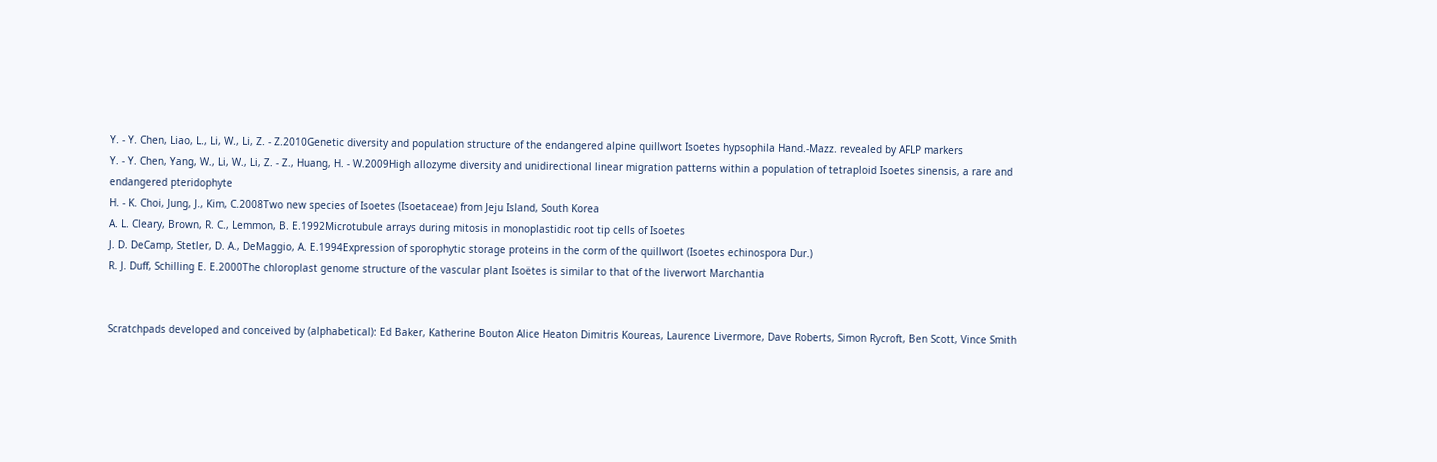Y. - Y. Chen, Liao, L., Li, W., Li, Z. - Z.2010Genetic diversity and population structure of the endangered alpine quillwort Isoetes hypsophila Hand.-Mazz. revealed by AFLP markers
Y. - Y. Chen, Yang, W., Li, W., Li, Z. - Z., Huang, H. - W.2009High allozyme diversity and unidirectional linear migration patterns within a population of tetraploid Isoetes sinensis, a rare and endangered pteridophyte
H. - K. Choi, Jung, J., Kim, C.2008Two new species of Isoetes (Isoetaceae) from Jeju Island, South Korea
A. L. Cleary, Brown, R. C., Lemmon, B. E.1992Microtubule arrays during mitosis in monoplastidic root tip cells of Isoetes
J. D. DeCamp, Stetler, D. A., DeMaggio, A. E.1994Expression of sporophytic storage proteins in the corm of the quillwort (Isoetes echinospora Dur.)
R. J. Duff, Schilling E. E.2000The chloroplast genome structure of the vascular plant Isoëtes is similar to that of the liverwort Marchantia


Scratchpads developed and conceived by (alphabetical): Ed Baker, Katherine Bouton Alice Heaton Dimitris Koureas, Laurence Livermore, Dave Roberts, Simon Rycroft, Ben Scott, Vince Smith